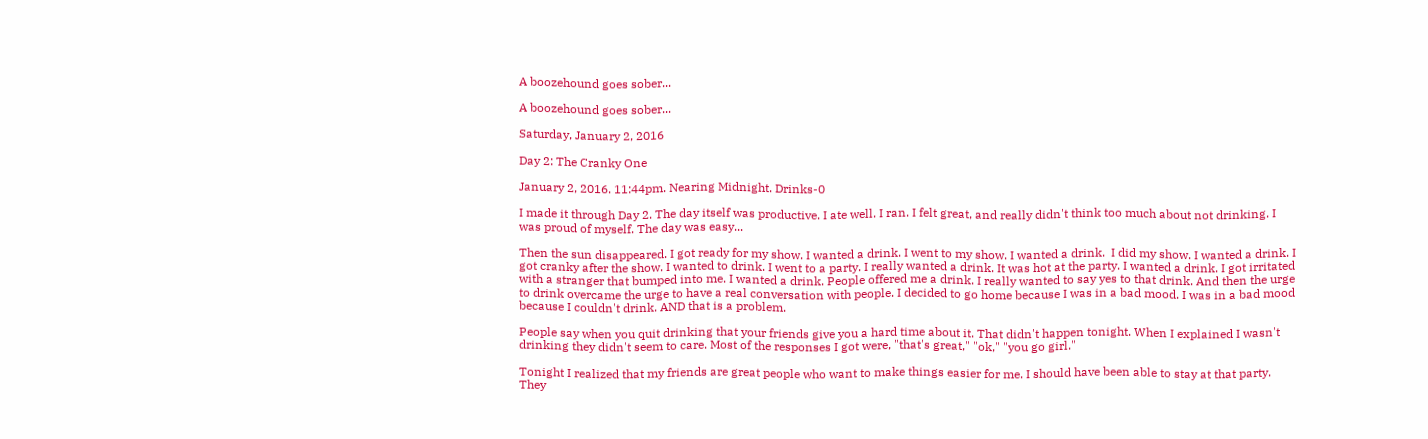A boozehound goes sober...

A boozehound goes sober...

Saturday, January 2, 2016

Day 2: The Cranky One

January 2, 2016. 11:44pm. Nearing Midnight. Drinks-0

I made it through Day 2. The day itself was productive. I ate well. I ran. I felt great, and really didn't think too much about not drinking. I was proud of myself. The day was easy...

Then the sun disappeared. I got ready for my show. I wanted a drink. I went to my show. I wanted a drink.  I did my show. I wanted a drink. I got cranky after the show. I wanted to drink. I went to a party. I really wanted a drink. It was hot at the party. I wanted a drink. I got irritated with a stranger that bumped into me. I wanted a drink. People offered me a drink. I really wanted to say yes to that drink. And then the urge to drink overcame the urge to have a real conversation with people. I decided to go home because I was in a bad mood. I was in a bad mood because I couldn't drink. AND that is a problem.

People say when you quit drinking that your friends give you a hard time about it. That didn't happen tonight. When I explained I wasn't drinking they didn't seem to care. Most of the responses I got were, "that's great," "ok," "you go girl."

Tonight I realized that my friends are great people who want to make things easier for me. I should have been able to stay at that party. They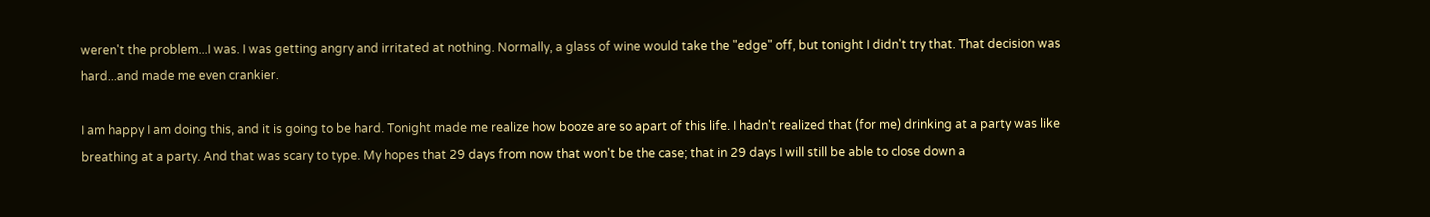weren't the problem...I was. I was getting angry and irritated at nothing. Normally, a glass of wine would take the "edge" off, but tonight I didn't try that. That decision was hard...and made me even crankier.

I am happy I am doing this, and it is going to be hard. Tonight made me realize how booze are so apart of this life. I hadn't realized that (for me) drinking at a party was like breathing at a party. And that was scary to type. My hopes that 29 days from now that won't be the case; that in 29 days I will still be able to close down a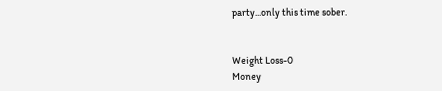party...only this time sober.


Weight Loss-0
Money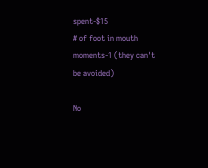spent-$15
# of foot in mouth moments-1 (they can't be avoided)

No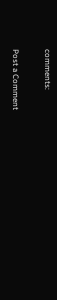comments:

Post a Comment